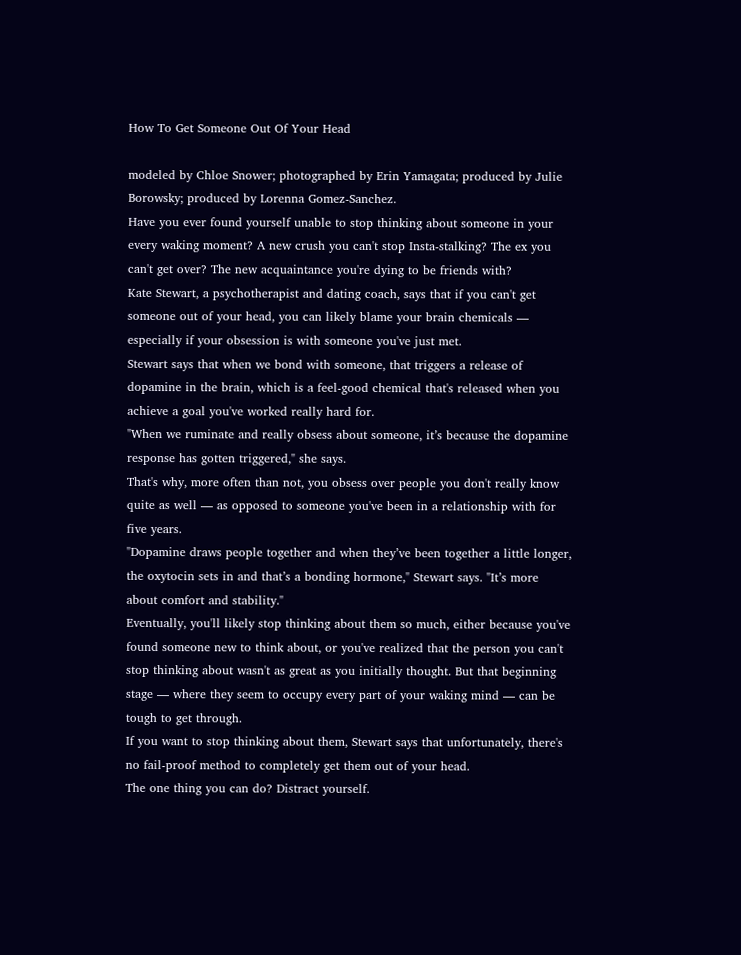How To Get Someone Out Of Your Head

modeled by Chloe Snower; photographed by Erin Yamagata; produced by Julie Borowsky; produced by Lorenna Gomez-Sanchez.
Have you ever found yourself unable to stop thinking about someone in your every waking moment? A new crush you can't stop Insta-stalking? The ex you can't get over? The new acquaintance you're dying to be friends with?
Kate Stewart, a psychotherapist and dating coach, says that if you can't get someone out of your head, you can likely blame your brain chemicals — especially if your obsession is with someone you've just met.
Stewart says that when we bond with someone, that triggers a release of dopamine in the brain, which is a feel-good chemical that's released when you achieve a goal you've worked really hard for.
"When we ruminate and really obsess about someone, it’s because the dopamine response has gotten triggered," she says.
That's why, more often than not, you obsess over people you don't really know quite as well — as opposed to someone you've been in a relationship with for five years.
"Dopamine draws people together and when they’ve been together a little longer, the oxytocin sets in and that’s a bonding hormone," Stewart says. "It’s more about comfort and stability."
Eventually, you'll likely stop thinking about them so much, either because you've found someone new to think about, or you've realized that the person you can't stop thinking about wasn't as great as you initially thought. But that beginning stage — where they seem to occupy every part of your waking mind — can be tough to get through.
If you want to stop thinking about them, Stewart says that unfortunately, there's no fail-proof method to completely get them out of your head.
The one thing you can do? Distract yourself.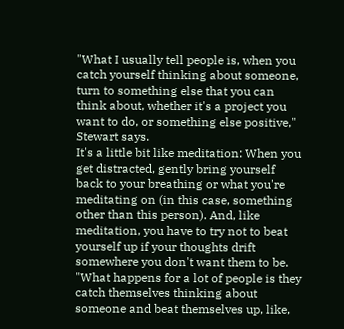"What I usually tell people is, when you catch yourself thinking about someone, turn to something else that you can think about, whether it's a project you want to do, or something else positive," Stewart says.
It's a little bit like meditation: When you get distracted, gently bring yourself back to your breathing or what you're meditating on (in this case, something other than this person). And, like meditation, you have to try not to beat yourself up if your thoughts drift somewhere you don't want them to be.
"What happens for a lot of people is they catch themselves thinking about someone and beat themselves up, like,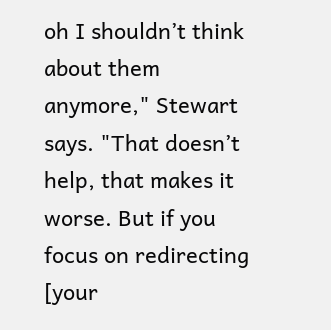oh I shouldn’t think about them anymore," Stewart says. "That doesn’t help, that makes it worse. But if you focus on redirecting [your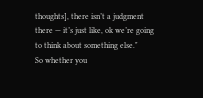thoughts], there isn’t a judgment there — it’s just like, ok we’re going to think about something else."
So whether you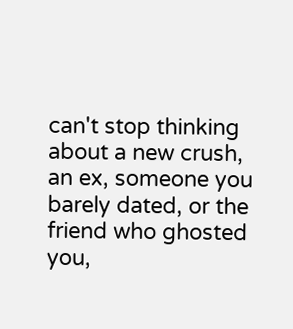can't stop thinking about a new crush, an ex, someone you barely dated, or the friend who ghosted you,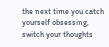the next time you catch yourself obsessing, switch your thoughts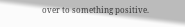over to something positive.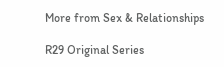More from Sex & Relationships

R29 Original Series